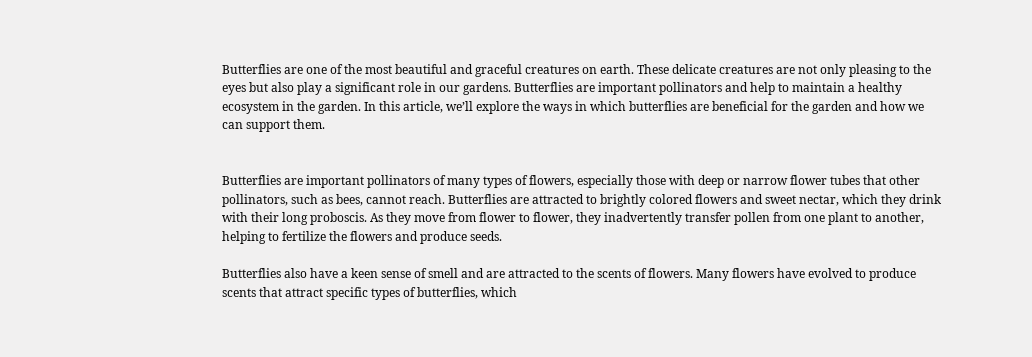Butterflies are one of the most beautiful and graceful creatures on earth. These delicate creatures are not only pleasing to the eyes but also play a significant role in our gardens. Butterflies are important pollinators and help to maintain a healthy ecosystem in the garden. In this article, we’ll explore the ways in which butterflies are beneficial for the garden and how we can support them.


Butterflies are important pollinators of many types of flowers, especially those with deep or narrow flower tubes that other pollinators, such as bees, cannot reach. Butterflies are attracted to brightly colored flowers and sweet nectar, which they drink with their long proboscis. As they move from flower to flower, they inadvertently transfer pollen from one plant to another, helping to fertilize the flowers and produce seeds.

Butterflies also have a keen sense of smell and are attracted to the scents of flowers. Many flowers have evolved to produce scents that attract specific types of butterflies, which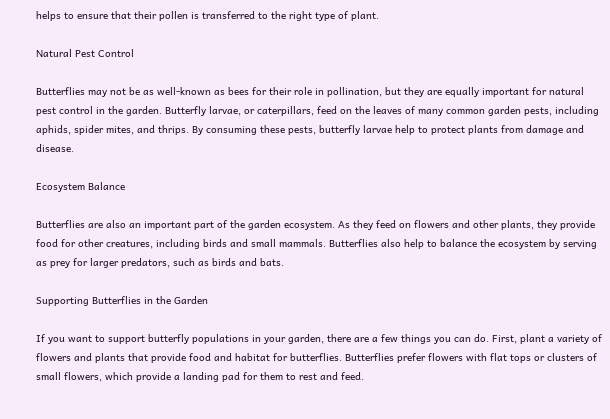helps to ensure that their pollen is transferred to the right type of plant.

Natural Pest Control

Butterflies may not be as well-known as bees for their role in pollination, but they are equally important for natural pest control in the garden. Butterfly larvae, or caterpillars, feed on the leaves of many common garden pests, including aphids, spider mites, and thrips. By consuming these pests, butterfly larvae help to protect plants from damage and disease.

Ecosystem Balance

Butterflies are also an important part of the garden ecosystem. As they feed on flowers and other plants, they provide food for other creatures, including birds and small mammals. Butterflies also help to balance the ecosystem by serving as prey for larger predators, such as birds and bats.

Supporting Butterflies in the Garden

If you want to support butterfly populations in your garden, there are a few things you can do. First, plant a variety of flowers and plants that provide food and habitat for butterflies. Butterflies prefer flowers with flat tops or clusters of small flowers, which provide a landing pad for them to rest and feed.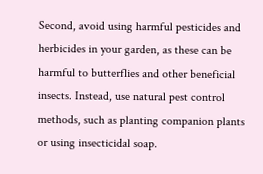Second, avoid using harmful pesticides and herbicides in your garden, as these can be harmful to butterflies and other beneficial insects. Instead, use natural pest control methods, such as planting companion plants or using insecticidal soap.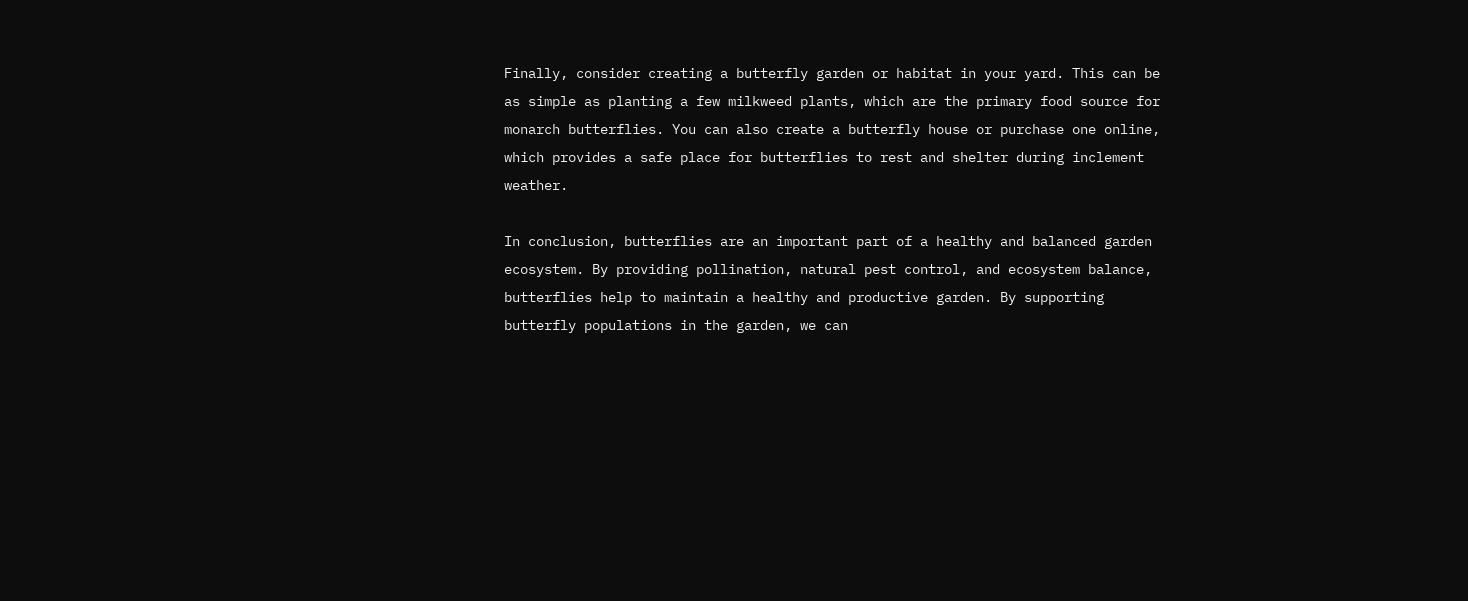Finally, consider creating a butterfly garden or habitat in your yard. This can be as simple as planting a few milkweed plants, which are the primary food source for monarch butterflies. You can also create a butterfly house or purchase one online, which provides a safe place for butterflies to rest and shelter during inclement weather.

In conclusion, butterflies are an important part of a healthy and balanced garden ecosystem. By providing pollination, natural pest control, and ecosystem balance, butterflies help to maintain a healthy and productive garden. By supporting butterfly populations in the garden, we can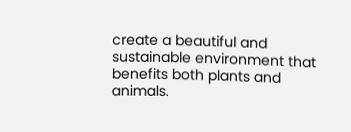create a beautiful and sustainable environment that benefits both plants and animals.